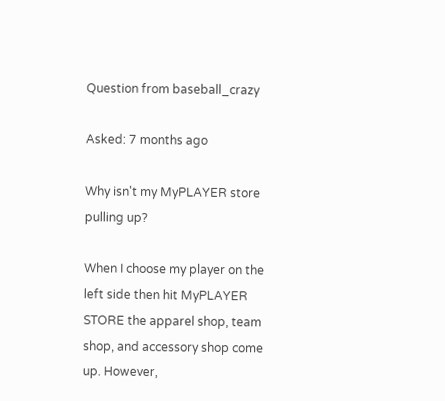Question from baseball_crazy

Asked: 7 months ago

Why isn't my MyPLAYER store pulling up?

When I choose my player on the left side then hit MyPLAYER STORE the apparel shop, team shop, and accessory shop come up. However,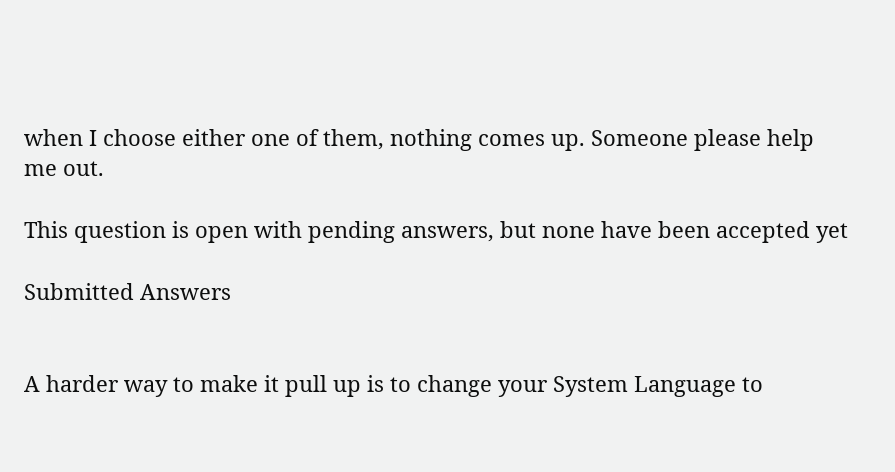when I choose either one of them, nothing comes up. Someone please help me out.

This question is open with pending answers, but none have been accepted yet

Submitted Answers


A harder way to make it pull up is to change your System Language to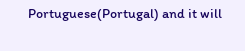Portuguese(Portugal) and it will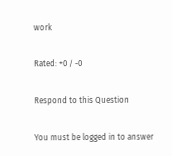work

Rated: +0 / -0

Respond to this Question

You must be logged in to answer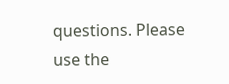questions. Please use the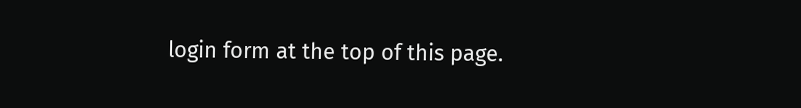login form at the top of this page.